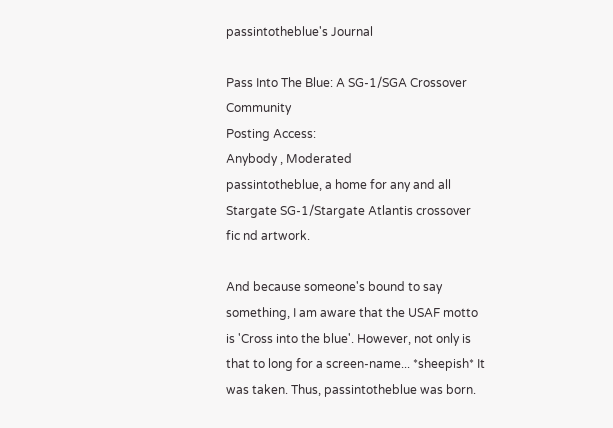passintotheblue's Journal

Pass Into The Blue: A SG-1/SGA Crossover Community
Posting Access:
Anybody , Moderated
passintotheblue, a home for any and all Stargate SG-1/Stargate Atlantis crossover fic nd artwork.

And because someone's bound to say something, I am aware that the USAF motto is 'Cross into the blue'. However, not only is that to long for a screen-name... *sheepish* It was taken. Thus, passintotheblue was born.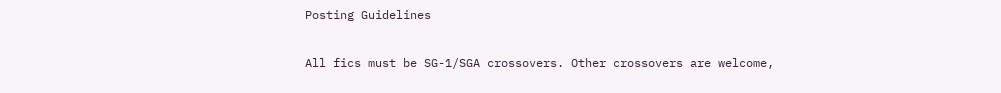Posting Guidelines

All fics must be SG-1/SGA crossovers. Other crossovers are welcome,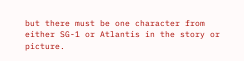but there must be one character from either SG-1 or Atlantis in the story or picture.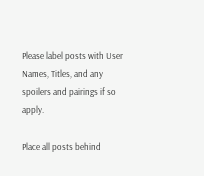Please label posts with User Names, Titles, and any spoilers and pairings if so apply.

Place all posts behind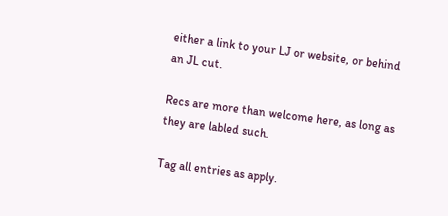either a link to your LJ or website, or behind an JL cut.

Recs are more than welcome here, as long as they are labled such.

Tag all entries as apply.